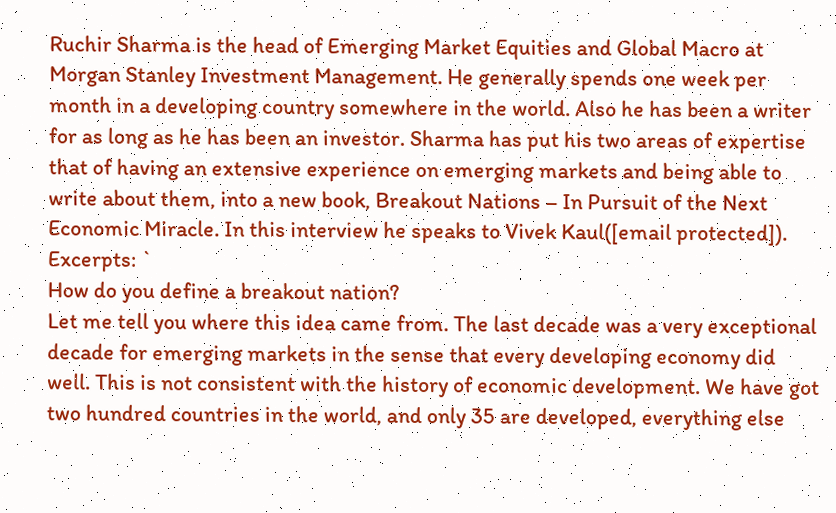Ruchir Sharma is the head of Emerging Market Equities and Global Macro at Morgan Stanley Investment Management. He generally spends one week per month in a developing country somewhere in the world. Also he has been a writer for as long as he has been an investor. Sharma has put his two areas of expertise that of having an extensive experience on emerging markets and being able to write about them, into a new book, Breakout Nations – In Pursuit of the Next Economic Miracle. In this interview he speaks to Vivek Kaul([email protected]).
Excerpts: `
How do you define a breakout nation?
Let me tell you where this idea came from. The last decade was a very exceptional decade for emerging markets in the sense that every developing economy did well. This is not consistent with the history of economic development. We have got two hundred countries in the world, and only 35 are developed, everything else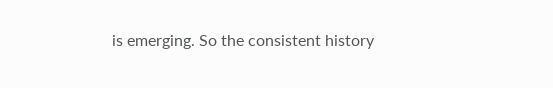is emerging. So the consistent history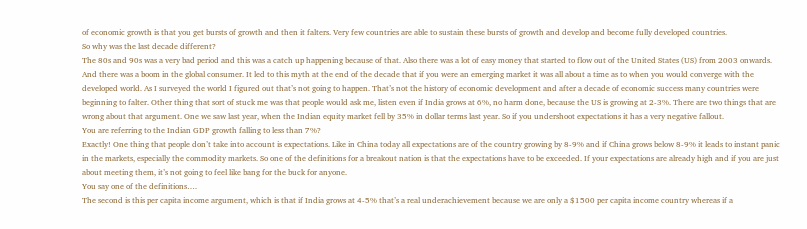of economic growth is that you get bursts of growth and then it falters. Very few countries are able to sustain these bursts of growth and develop and become fully developed countries.
So why was the last decade different?
The 80s and 90s was a very bad period and this was a catch up happening because of that. Also there was a lot of easy money that started to flow out of the United States (US) from 2003 onwards. And there was a boom in the global consumer. It led to this myth at the end of the decade that if you were an emerging market it was all about a time as to when you would converge with the developed world. As I surveyed the world I figured out that’s not going to happen. That’s not the history of economic development and after a decade of economic success many countries were beginning to falter. Other thing that sort of stuck me was that people would ask me, listen even if India grows at 6%, no harm done, because the US is growing at 2-3%. There are two things that are wrong about that argument. One we saw last year, when the Indian equity market fell by 35% in dollar terms last year. So if you undershoot expectations it has a very negative fallout.
You are referring to the Indian GDP growth falling to less than 7%?
Exactly! One thing that people don’t take into account is expectations. Like in China today all expectations are of the country growing by 8-9% and if China grows below 8-9% it leads to instant panic in the markets, especially the commodity markets. So one of the definitions for a breakout nation is that the expectations have to be exceeded. If your expectations are already high and if you are just about meeting them, it’s not going to feel like bang for the buck for anyone.
You say one of the definitions….
The second is this per capita income argument, which is that if India grows at 4-5% that’s a real underachievement because we are only a $1500 per capita income country whereas if a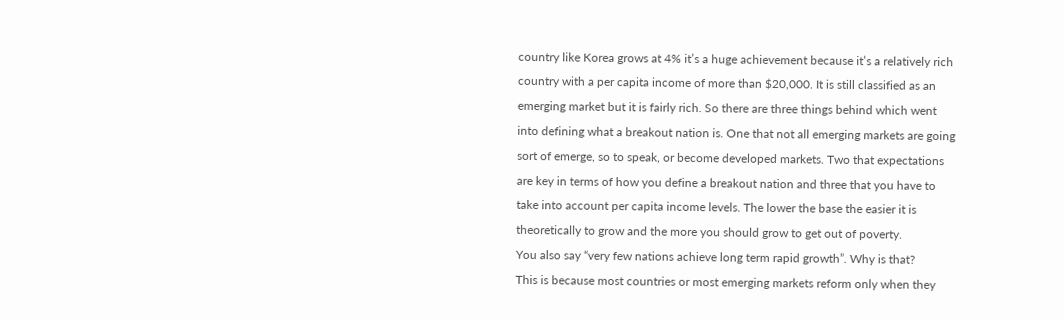country like Korea grows at 4% it’s a huge achievement because it’s a relatively rich country with a per capita income of more than $20,000. It is still classified as an emerging market but it is fairly rich. So there are three things behind which went into defining what a breakout nation is. One that not all emerging markets are going sort of emerge, so to speak, or become developed markets. Two that expectations are key in terms of how you define a breakout nation and three that you have to take into account per capita income levels. The lower the base the easier it is theoretically to grow and the more you should grow to get out of poverty.
You also say “very few nations achieve long term rapid growth”. Why is that?
This is because most countries or most emerging markets reform only when they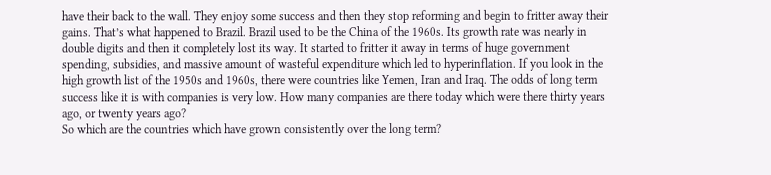have their back to the wall. They enjoy some success and then they stop reforming and begin to fritter away their gains. That’s what happened to Brazil. Brazil used to be the China of the 1960s. Its growth rate was nearly in double digits and then it completely lost its way. It started to fritter it away in terms of huge government spending, subsidies, and massive amount of wasteful expenditure which led to hyperinflation. If you look in the high growth list of the 1950s and 1960s, there were countries like Yemen, Iran and Iraq. The odds of long term success like it is with companies is very low. How many companies are there today which were there thirty years ago, or twenty years ago?
So which are the countries which have grown consistently over the long term?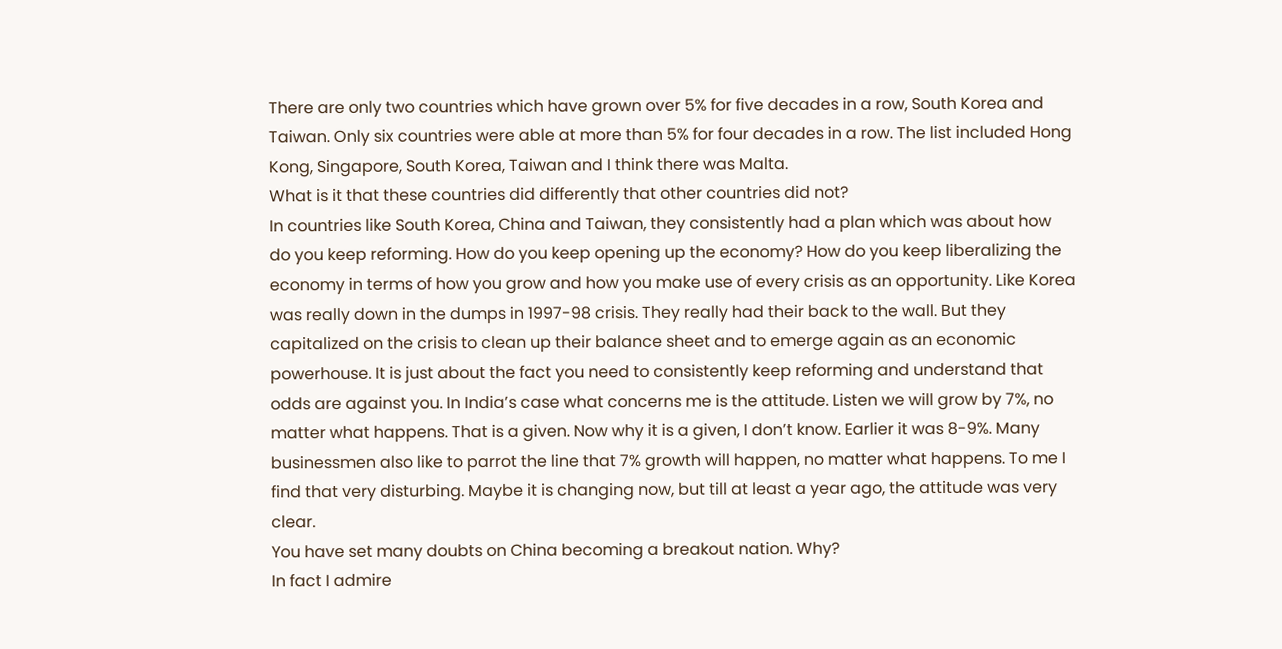There are only two countries which have grown over 5% for five decades in a row, South Korea and Taiwan. Only six countries were able at more than 5% for four decades in a row. The list included Hong Kong, Singapore, South Korea, Taiwan and I think there was Malta.
What is it that these countries did differently that other countries did not?
In countries like South Korea, China and Taiwan, they consistently had a plan which was about how do you keep reforming. How do you keep opening up the economy? How do you keep liberalizing the economy in terms of how you grow and how you make use of every crisis as an opportunity. Like Korea was really down in the dumps in 1997-98 crisis. They really had their back to the wall. But they capitalized on the crisis to clean up their balance sheet and to emerge again as an economic powerhouse. It is just about the fact you need to consistently keep reforming and understand that odds are against you. In India’s case what concerns me is the attitude. Listen we will grow by 7%, no matter what happens. That is a given. Now why it is a given, I don’t know. Earlier it was 8-9%. Many businessmen also like to parrot the line that 7% growth will happen, no matter what happens. To me I find that very disturbing. Maybe it is changing now, but till at least a year ago, the attitude was very clear.
You have set many doubts on China becoming a breakout nation. Why?
In fact I admire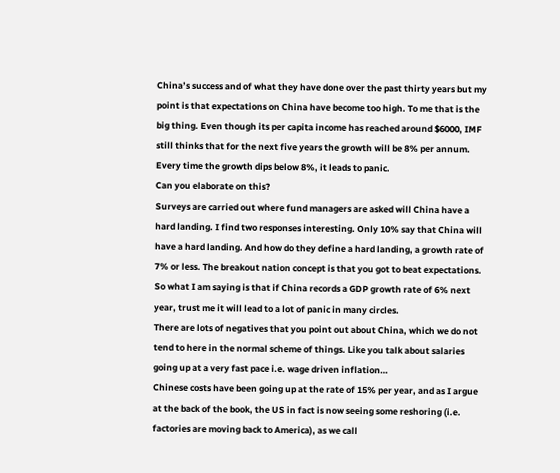China’s success and of what they have done over the past thirty years but my point is that expectations on China have become too high. To me that is the big thing. Even though its per capita income has reached around $6000, IMF still thinks that for the next five years the growth will be 8% per annum. Every time the growth dips below 8%, it leads to panic.
Can you elaborate on this?
Surveys are carried out where fund managers are asked will China have a hard landing. I find two responses interesting. Only 10% say that China will have a hard landing. And how do they define a hard landing, a growth rate of 7% or less. The breakout nation concept is that you got to beat expectations. So what I am saying is that if China records a GDP growth rate of 6% next year, trust me it will lead to a lot of panic in many circles.
There are lots of negatives that you point out about China, which we do not tend to here in the normal scheme of things. Like you talk about salaries going up at a very fast pace i.e. wage driven inflation…
Chinese costs have been going up at the rate of 15% per year, and as I argue at the back of the book, the US in fact is now seeing some reshoring (i.e. factories are moving back to America), as we call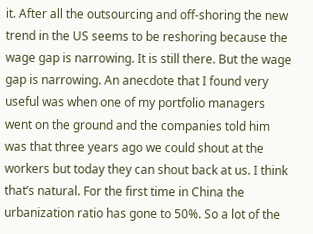it. After all the outsourcing and off-shoring the new trend in the US seems to be reshoring because the wage gap is narrowing. It is still there. But the wage gap is narrowing. An anecdote that I found very useful was when one of my portfolio managers went on the ground and the companies told him was that three years ago we could shout at the workers but today they can shout back at us. I think that’s natural. For the first time in China the urbanization ratio has gone to 50%. So a lot of the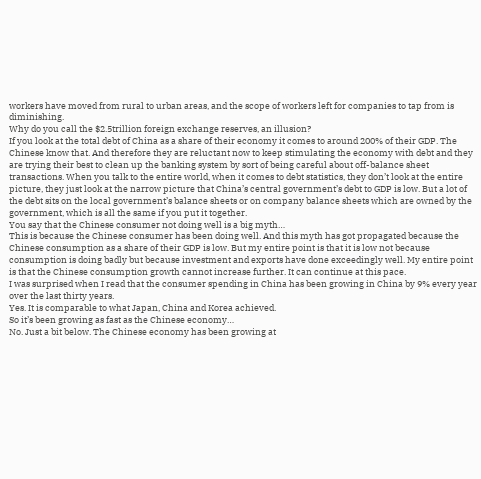workers have moved from rural to urban areas, and the scope of workers left for companies to tap from is diminishing.
Why do you call the $2.5trillion foreign exchange reserves, an illusion?
If you look at the total debt of China as a share of their economy it comes to around 200% of their GDP. The Chinese know that. And therefore they are reluctant now to keep stimulating the economy with debt and they are trying their best to clean up the banking system by sort of being careful about off-balance sheet transactions. When you talk to the entire world, when it comes to debt statistics, they don’t look at the entire picture, they just look at the narrow picture that China’s central government’s debt to GDP is low. But a lot of the debt sits on the local government’s balance sheets or on company balance sheets which are owned by the government, which is all the same if you put it together.
You say that the Chinese consumer not doing well is a big myth…
This is because the Chinese consumer has been doing well. And this myth has got propagated because the Chinese consumption as a share of their GDP is low. But my entire point is that it is low not because consumption is doing badly but because investment and exports have done exceedingly well. My entire point is that the Chinese consumption growth cannot increase further. It can continue at this pace.
I was surprised when I read that the consumer spending in China has been growing in China by 9% every year over the last thirty years.
Yes. It is comparable to what Japan, China and Korea achieved.
So it’s been growing as fast as the Chinese economy…
No. Just a bit below. The Chinese economy has been growing at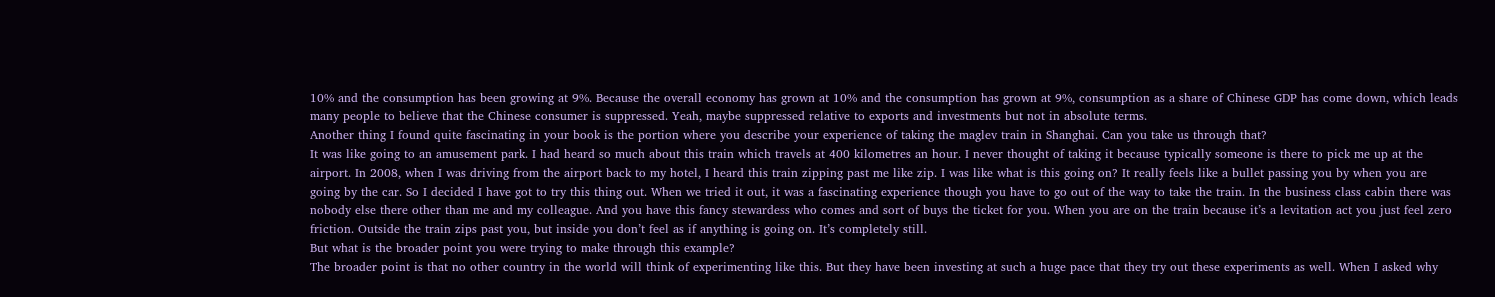10% and the consumption has been growing at 9%. Because the overall economy has grown at 10% and the consumption has grown at 9%, consumption as a share of Chinese GDP has come down, which leads many people to believe that the Chinese consumer is suppressed. Yeah, maybe suppressed relative to exports and investments but not in absolute terms.
Another thing I found quite fascinating in your book is the portion where you describe your experience of taking the maglev train in Shanghai. Can you take us through that?
It was like going to an amusement park. I had heard so much about this train which travels at 400 kilometres an hour. I never thought of taking it because typically someone is there to pick me up at the airport. In 2008, when I was driving from the airport back to my hotel, I heard this train zipping past me like zip. I was like what is this going on? It really feels like a bullet passing you by when you are going by the car. So I decided I have got to try this thing out. When we tried it out, it was a fascinating experience though you have to go out of the way to take the train. In the business class cabin there was nobody else there other than me and my colleague. And you have this fancy stewardess who comes and sort of buys the ticket for you. When you are on the train because it’s a levitation act you just feel zero friction. Outside the train zips past you, but inside you don’t feel as if anything is going on. It’s completely still.
But what is the broader point you were trying to make through this example?
The broader point is that no other country in the world will think of experimenting like this. But they have been investing at such a huge pace that they try out these experiments as well. When I asked why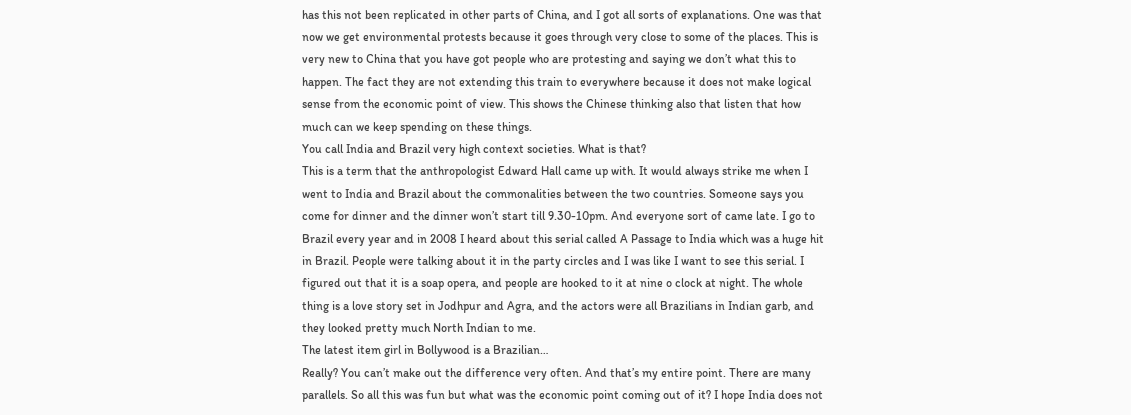has this not been replicated in other parts of China, and I got all sorts of explanations. One was that now we get environmental protests because it goes through very close to some of the places. This is very new to China that you have got people who are protesting and saying we don’t what this to happen. The fact they are not extending this train to everywhere because it does not make logical sense from the economic point of view. This shows the Chinese thinking also that listen that how much can we keep spending on these things.
You call India and Brazil very high context societies. What is that?
This is a term that the anthropologist Edward Hall came up with. It would always strike me when I went to India and Brazil about the commonalities between the two countries. Someone says you come for dinner and the dinner won’t start till 9.30-10pm. And everyone sort of came late. I go to Brazil every year and in 2008 I heard about this serial called A Passage to India which was a huge hit in Brazil. People were talking about it in the party circles and I was like I want to see this serial. I figured out that it is a soap opera, and people are hooked to it at nine o clock at night. The whole thing is a love story set in Jodhpur and Agra, and the actors were all Brazilians in Indian garb, and they looked pretty much North Indian to me.
The latest item girl in Bollywood is a Brazilian…
Really? You can’t make out the difference very often. And that’s my entire point. There are many parallels. So all this was fun but what was the economic point coming out of it? I hope India does not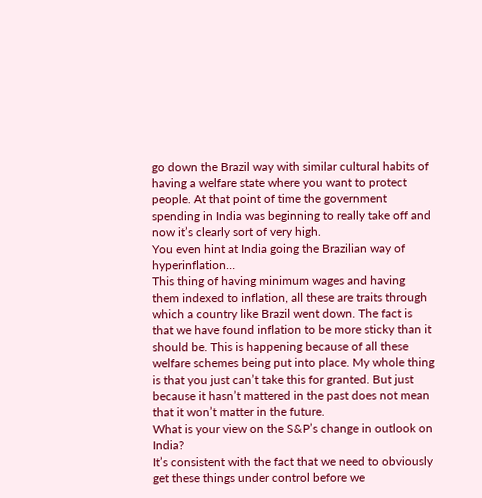go down the Brazil way with similar cultural habits of having a welfare state where you want to protect people. At that point of time the government spending in India was beginning to really take off and now it’s clearly sort of very high.
You even hint at India going the Brazilian way of hyperinflation…
This thing of having minimum wages and having them indexed to inflation, all these are traits through which a country like Brazil went down. The fact is that we have found inflation to be more sticky than it should be. This is happening because of all these welfare schemes being put into place. My whole thing is that you just can’t take this for granted. But just because it hasn’t mattered in the past does not mean that it won’t matter in the future.
What is your view on the S&P’s change in outlook on India?
It’s consistent with the fact that we need to obviously get these things under control before we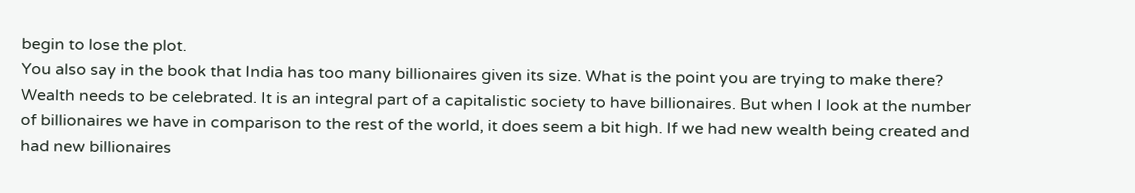begin to lose the plot.
You also say in the book that India has too many billionaires given its size. What is the point you are trying to make there?
Wealth needs to be celebrated. It is an integral part of a capitalistic society to have billionaires. But when I look at the number of billionaires we have in comparison to the rest of the world, it does seem a bit high. If we had new wealth being created and had new billionaires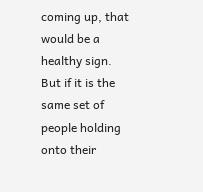coming up, that would be a healthy sign. But if it is the same set of people holding onto their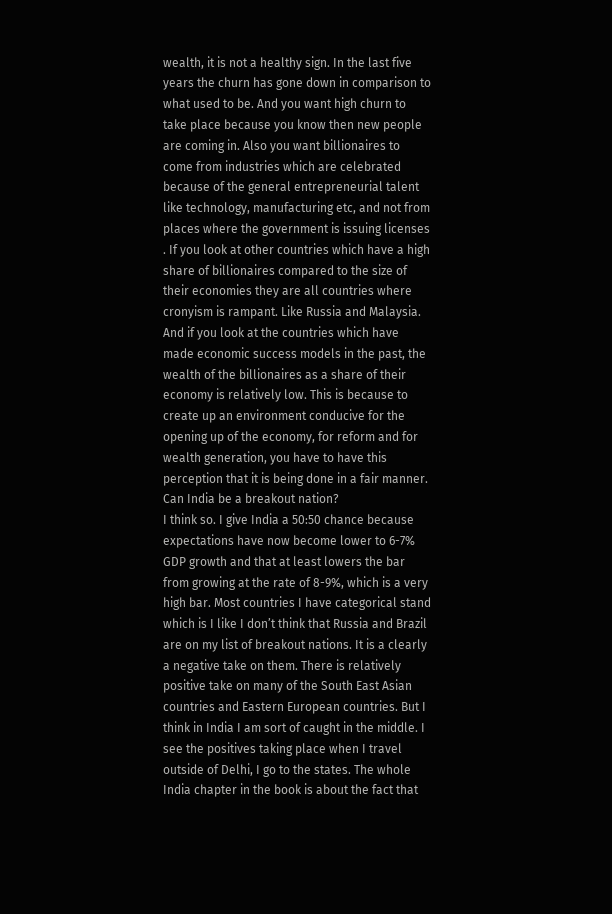wealth, it is not a healthy sign. In the last five years the churn has gone down in comparison to what used to be. And you want high churn to take place because you know then new people are coming in. Also you want billionaires to come from industries which are celebrated because of the general entrepreneurial talent like technology, manufacturing etc, and not from places where the government is issuing licenses . If you look at other countries which have a high share of billionaires compared to the size of their economies they are all countries where cronyism is rampant. Like Russia and Malaysia. And if you look at the countries which have made economic success models in the past, the wealth of the billionaires as a share of their economy is relatively low. This is because to create up an environment conducive for the opening up of the economy, for reform and for wealth generation, you have to have this perception that it is being done in a fair manner.
Can India be a breakout nation?
I think so. I give India a 50:50 chance because expectations have now become lower to 6-7% GDP growth and that at least lowers the bar from growing at the rate of 8-9%, which is a very high bar. Most countries I have categorical stand which is I like I don’t think that Russia and Brazil are on my list of breakout nations. It is a clearly a negative take on them. There is relatively positive take on many of the South East Asian countries and Eastern European countries. But I think in India I am sort of caught in the middle. I see the positives taking place when I travel outside of Delhi, I go to the states. The whole India chapter in the book is about the fact that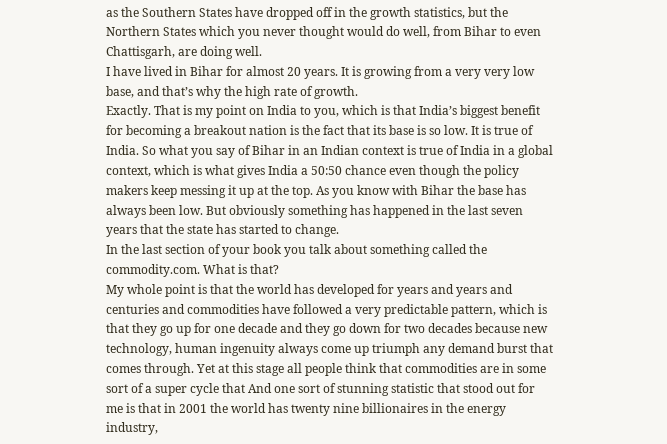as the Southern States have dropped off in the growth statistics, but the Northern States which you never thought would do well, from Bihar to even Chattisgarh, are doing well.
I have lived in Bihar for almost 20 years. It is growing from a very very low base, and that’s why the high rate of growth.
Exactly. That is my point on India to you, which is that India’s biggest benefit for becoming a breakout nation is the fact that its base is so low. It is true of India. So what you say of Bihar in an Indian context is true of India in a global context, which is what gives India a 50:50 chance even though the policy makers keep messing it up at the top. As you know with Bihar the base has always been low. But obviously something has happened in the last seven years that the state has started to change.
In the last section of your book you talk about something called the commodity.com. What is that?
My whole point is that the world has developed for years and years and centuries and commodities have followed a very predictable pattern, which is that they go up for one decade and they go down for two decades because new technology, human ingenuity always come up triumph any demand burst that comes through. Yet at this stage all people think that commodities are in some sort of a super cycle that And one sort of stunning statistic that stood out for me is that in 2001 the world has twenty nine billionaires in the energy industry,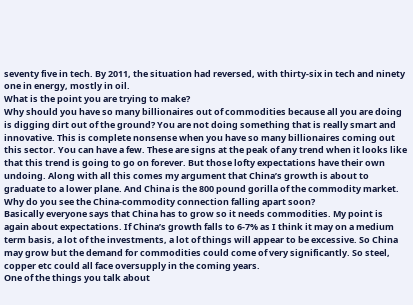seventy five in tech. By 2011, the situation had reversed, with thirty-six in tech and ninety one in energy, mostly in oil.
What is the point you are trying to make?
Why should you have so many billionaires out of commodities because all you are doing is digging dirt out of the ground? You are not doing something that is really smart and innovative. This is complete nonsense when you have so many billionaires coming out this sector. You can have a few. These are signs at the peak of any trend when it looks like that this trend is going to go on forever. But those lofty expectations have their own undoing. Along with all this comes my argument that China’s growth is about to graduate to a lower plane. And China is the 800 pound gorilla of the commodity market.
Why do you see the China-commodity connection falling apart soon?
Basically everyone says that China has to grow so it needs commodities. My point is again about expectations. If China’s growth falls to 6-7% as I think it may on a medium term basis, a lot of the investments, a lot of things will appear to be excessive. So China may grow but the demand for commodities could come of very significantly. So steel, copper etc could all face oversupply in the coming years.
One of the things you talk about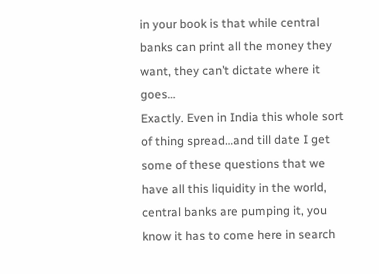in your book is that while central banks can print all the money they want, they can’t dictate where it goes…
Exactly. Even in India this whole sort of thing spread…and till date I get some of these questions that we have all this liquidity in the world, central banks are pumping it, you know it has to come here in search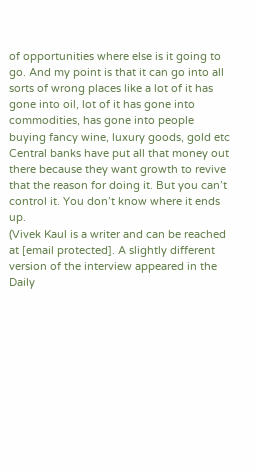of opportunities where else is it going to go. And my point is that it can go into all sorts of wrong places like a lot of it has gone into oil, lot of it has gone into commodities, has gone into people buying fancy wine, luxury goods, gold etc Central banks have put all that money out there because they want growth to revive that the reason for doing it. But you can’t control it. You don’t know where it ends up.
(Vivek Kaul is a writer and can be reached at [email protected]. A slightly different version of the interview appeared in the Daily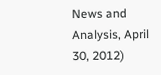News and Analysis, April 30, 2012)